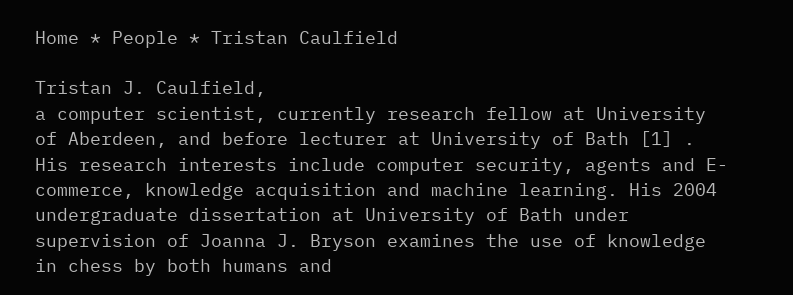Home * People * Tristan Caulfield

Tristan J. Caulfield,
a computer scientist, currently research fellow at University of Aberdeen, and before lecturer at University of Bath [1] . His research interests include computer security, agents and E-commerce, knowledge acquisition and machine learning. His 2004 undergraduate dissertation at University of Bath under supervision of Joanna J. Bryson examines the use of knowledge in chess by both humans and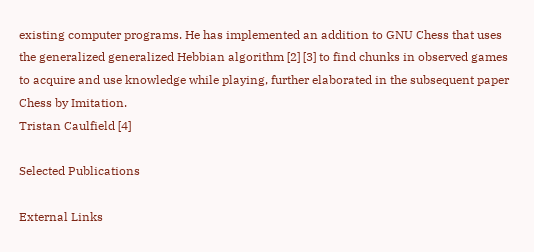existing computer programs. He has implemented an addition to GNU Chess that uses the generalized generalized Hebbian algorithm [2] [3] to find chunks in observed games to acquire and use knowledge while playing, further elaborated in the subsequent paper Chess by Imitation.
Tristan Caulfield [4]

Selected Publications

External Links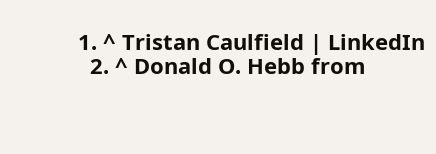1. ^ Tristan Caulfield | LinkedIn
  2. ^ Donald O. Hebb from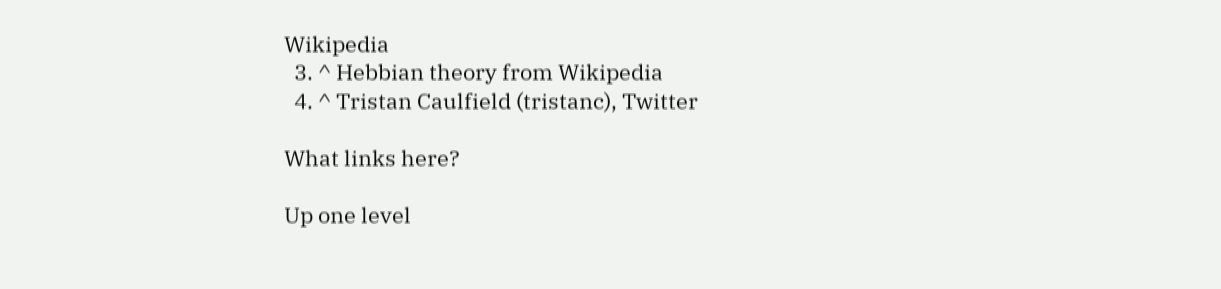Wikipedia
  3. ^ Hebbian theory from Wikipedia
  4. ^ Tristan Caulfield (tristanc), Twitter

What links here?

Up one level